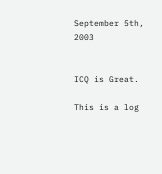September 5th, 2003


ICQ is Great.

This is a log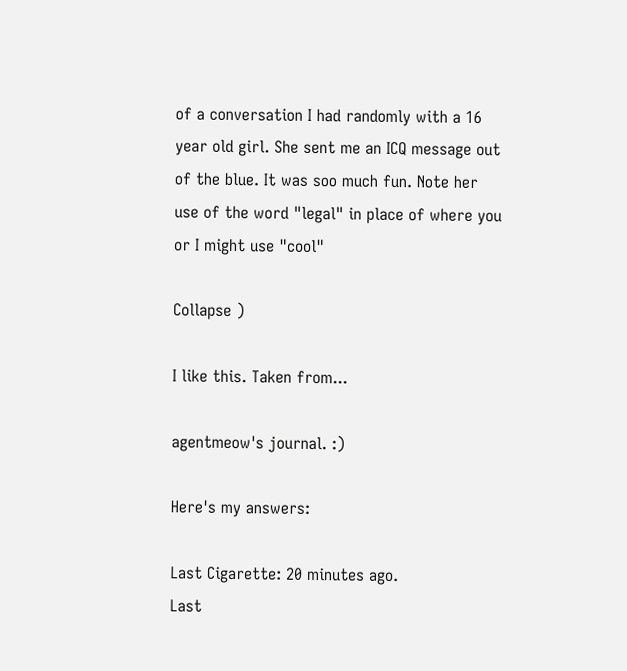of a conversation I had randomly with a 16 year old girl. She sent me an ICQ message out of the blue. It was soo much fun. Note her use of the word "legal" in place of where you or I might use "cool"

Collapse )

I like this. Taken from...

agentmeow's journal. :)

Here's my answers:

Last Cigarette: 20 minutes ago.
Last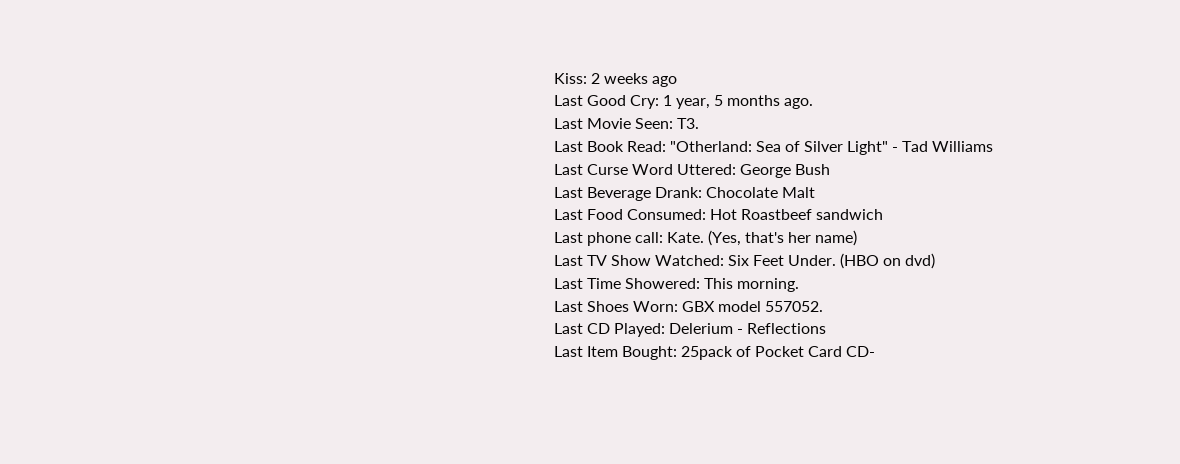Kiss: 2 weeks ago
Last Good Cry: 1 year, 5 months ago.
Last Movie Seen: T3.
Last Book Read: "Otherland: Sea of Silver Light" - Tad Williams
Last Curse Word Uttered: George Bush
Last Beverage Drank: Chocolate Malt
Last Food Consumed: Hot Roastbeef sandwich
Last phone call: Kate. (Yes, that's her name)
Last TV Show Watched: Six Feet Under. (HBO on dvd)
Last Time Showered: This morning.
Last Shoes Worn: GBX model 557052.
Last CD Played: Delerium - Reflections
Last Item Bought: 25pack of Pocket Card CD-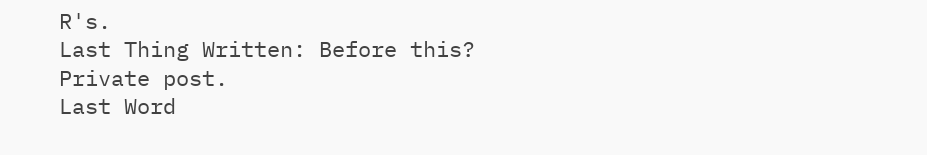R's.
Last Thing Written: Before this? Private post.
Last Word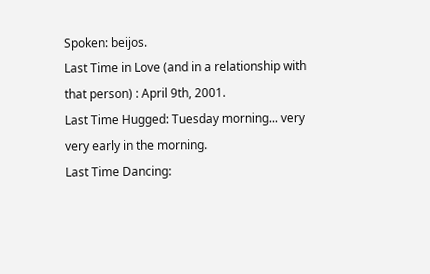Spoken: beijos.
Last Time in Love (and in a relationship with that person) : April 9th, 2001.
Last Time Hugged: Tuesday morning... very very early in the morning.
Last Time Dancing: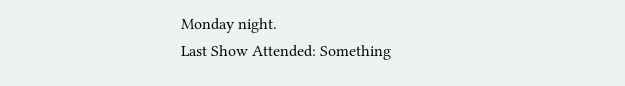Monday night.
Last Show Attended: Something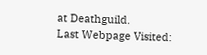at Deathguild.
Last Webpage Visited: